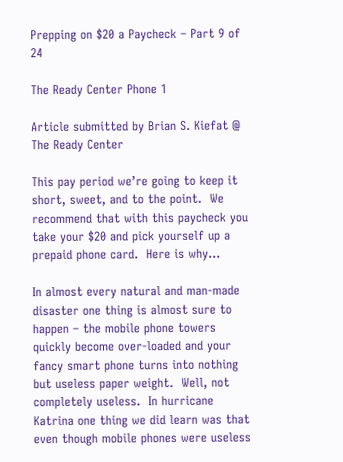Prepping on $20 a Paycheck – Part 9 of 24

The Ready Center Phone 1

Article submitted by Brian S. Kiefat @ The Ready Center

This pay period we’re going to keep it short, sweet, and to the point.  We recommend that with this paycheck you take your $20 and pick yourself up a prepaid phone card.  Here is why…

In almost every natural and man-made disaster one thing is almost sure to happen – the mobile phone towers quickly become over-loaded and your fancy smart phone turns into nothing but useless paper weight.  Well, not completely useless.  In hurricane Katrina one thing we did learn was that even though mobile phones were useless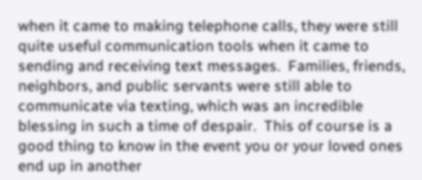when it came to making telephone calls, they were still quite useful communication tools when it came to sending and receiving text messages.  Families, friends, neighbors, and public servants were still able to communicate via texting, which was an incredible blessing in such a time of despair.  This of course is a good thing to know in the event you or your loved ones end up in another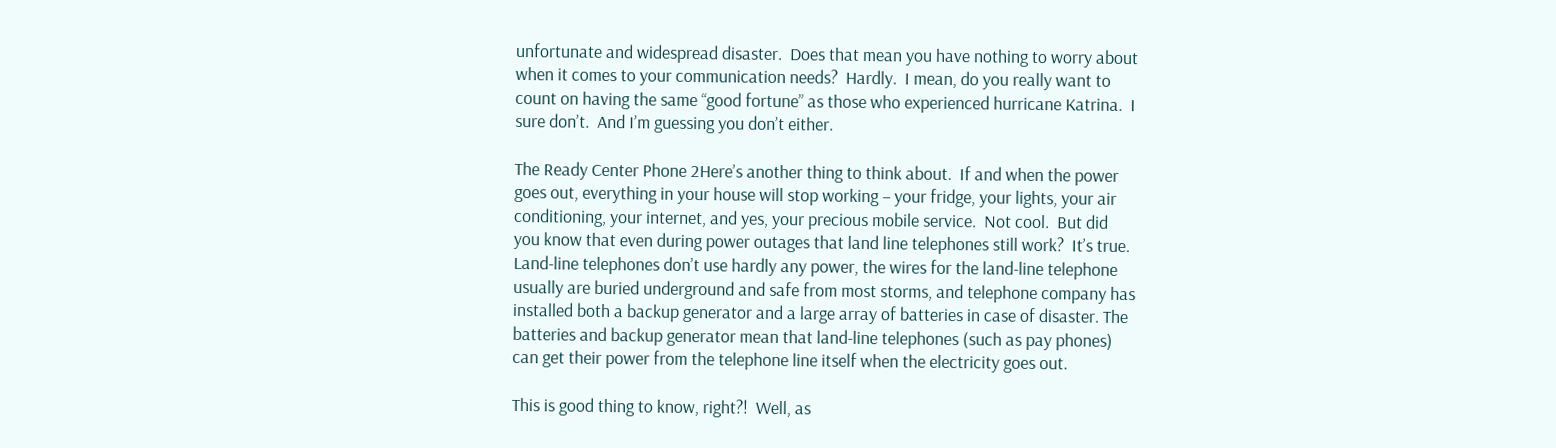unfortunate and widespread disaster.  Does that mean you have nothing to worry about when it comes to your communication needs?  Hardly.  I mean, do you really want to count on having the same “good fortune” as those who experienced hurricane Katrina.  I sure don’t.  And I’m guessing you don’t either.

The Ready Center Phone 2Here’s another thing to think about.  If and when the power goes out, everything in your house will stop working – your fridge, your lights, your air conditioning, your internet, and yes, your precious mobile service.  Not cool.  But did you know that even during power outages that land line telephones still work?  It’s true.  Land-line telephones don’t use hardly any power, the wires for the land-line telephone usually are buried underground and safe from most storms, and telephone company has installed both a backup generator and a large array of batteries in case of disaster. The batteries and backup generator mean that land-line telephones (such as pay phones) can get their power from the telephone line itself when the electricity goes out.

This is good thing to know, right?!  Well, as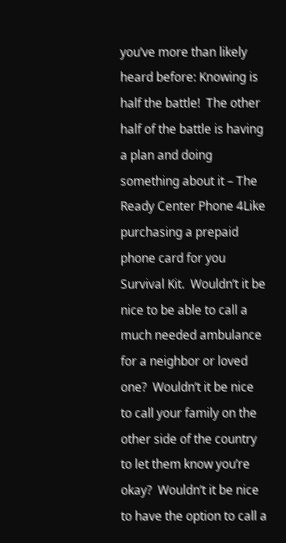you’ve more than likely heard before: Knowing is half the battle!  The other half of the battle is having a plan and doing something about it – The Ready Center Phone 4Like purchasing a prepaid phone card for you Survival Kit.  Wouldn’t it be nice to be able to call a much needed ambulance for a neighbor or loved one?  Wouldn’t it be nice to call your family on the other side of the country to let them know you’re okay?  Wouldn’t it be nice to have the option to call a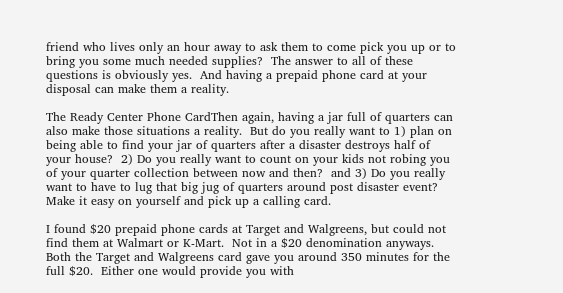friend who lives only an hour away to ask them to come pick you up or to bring you some much needed supplies?  The answer to all of these questions is obviously yes.  And having a prepaid phone card at your disposal can make them a reality.

The Ready Center Phone CardThen again, having a jar full of quarters can also make those situations a reality.  But do you really want to 1) plan on being able to find your jar of quarters after a disaster destroys half of your house?  2) Do you really want to count on your kids not robing you of your quarter collection between now and then?  and 3) Do you really want to have to lug that big jug of quarters around post disaster event?  Make it easy on yourself and pick up a calling card.

I found $20 prepaid phone cards at Target and Walgreens, but could not find them at Walmart or K-Mart.  Not in a $20 denomination anyways.  Both the Target and Walgreens card gave you around 350 minutes for the full $20.  Either one would provide you with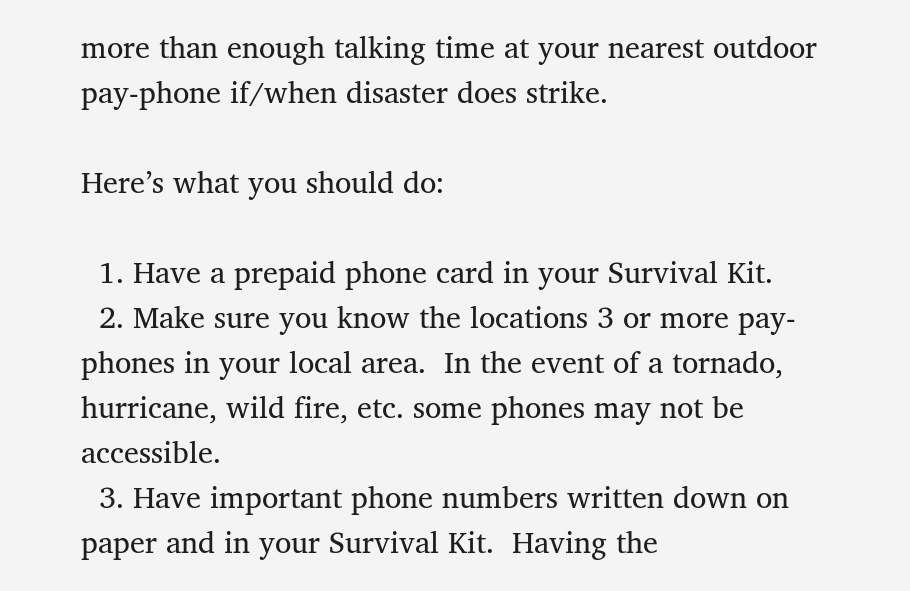more than enough talking time at your nearest outdoor pay-phone if/when disaster does strike.

Here’s what you should do:

  1. Have a prepaid phone card in your Survival Kit.
  2. Make sure you know the locations 3 or more pay-phones in your local area.  In the event of a tornado, hurricane, wild fire, etc. some phones may not be accessible.
  3. Have important phone numbers written down on paper and in your Survival Kit.  Having the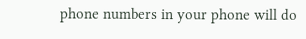phone numbers in your phone will do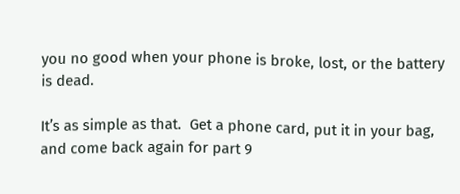you no good when your phone is broke, lost, or the battery is dead.

It’s as simple as that.  Get a phone card, put it in your bag, and come back again for part 9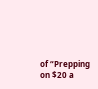of “Prepping on $20 a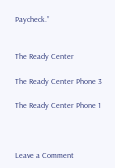Paycheck.”


The Ready Center

The Ready Center Phone 3

The Ready Center Phone 1



Leave a Comment